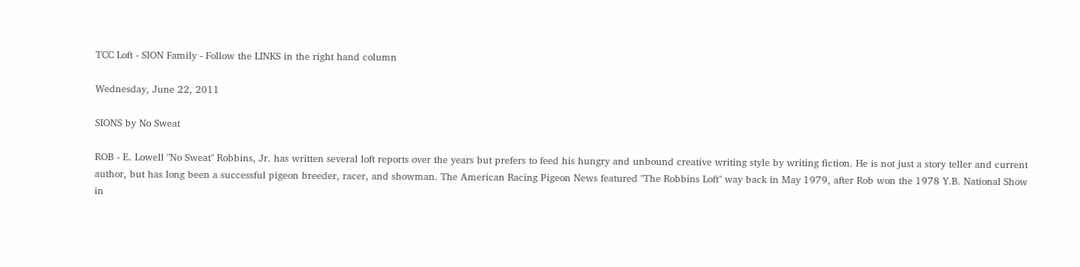TCC Loft - SION Family - Follow the LINKS in the right hand column

Wednesday, June 22, 2011

SIONS by No Sweat

ROB - E. Lowell "No Sweat" Robbins, Jr. has written several loft reports over the years but prefers to feed his hungry and unbound creative writing style by writing fiction. He is not just a story teller and current author, but has long been a successful pigeon breeder, racer, and showman. The American Racing Pigeon News featured "The Robbins Loft" way back in May 1979, after Rob won the 1978 Y.B. National Show in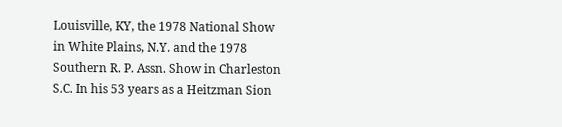Louisville, KY, the 1978 National Show in White Plains, N.Y. and the 1978 Southern R. P. Assn. Show in Charleston S.C. In his 53 years as a Heitzman Sion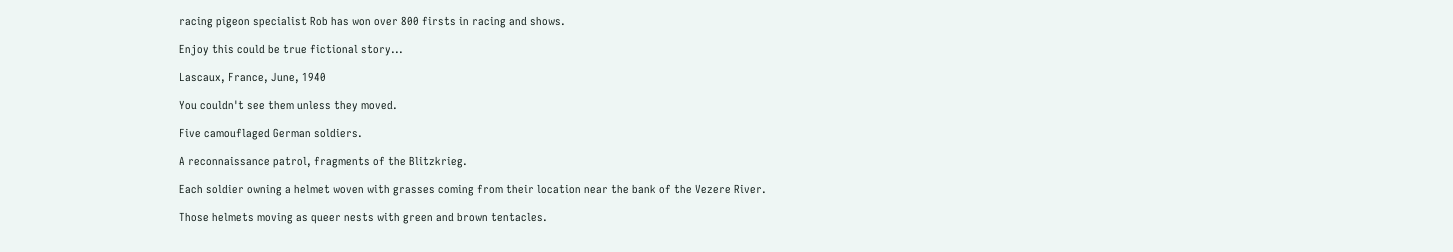racing pigeon specialist Rob has won over 800 firsts in racing and shows.

Enjoy this could be true fictional story...

Lascaux, France, June, 1940

You couldn't see them unless they moved.

Five camouflaged German soldiers.

A reconnaissance patrol, fragments of the Blitzkrieg.

Each soldier owning a helmet woven with grasses coming from their location near the bank of the Vezere River.

Those helmets moving as queer nests with green and brown tentacles.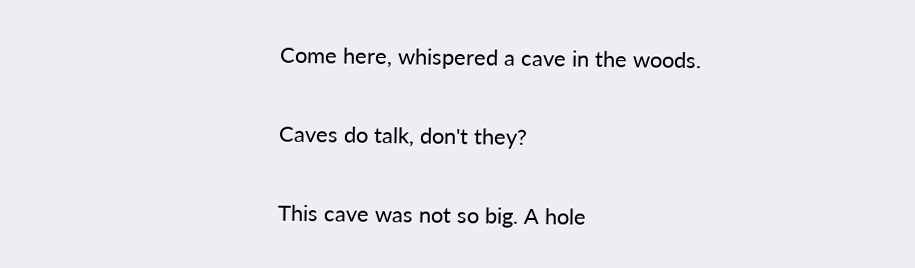Come here, whispered a cave in the woods.

Caves do talk, don't they?

This cave was not so big. A hole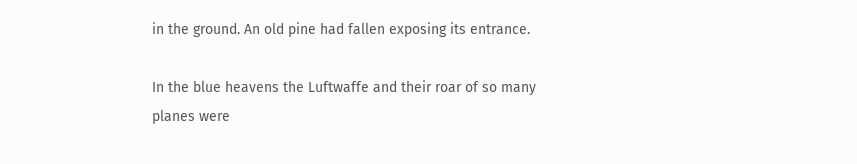in the ground. An old pine had fallen exposing its entrance.

In the blue heavens the Luftwaffe and their roar of so many planes were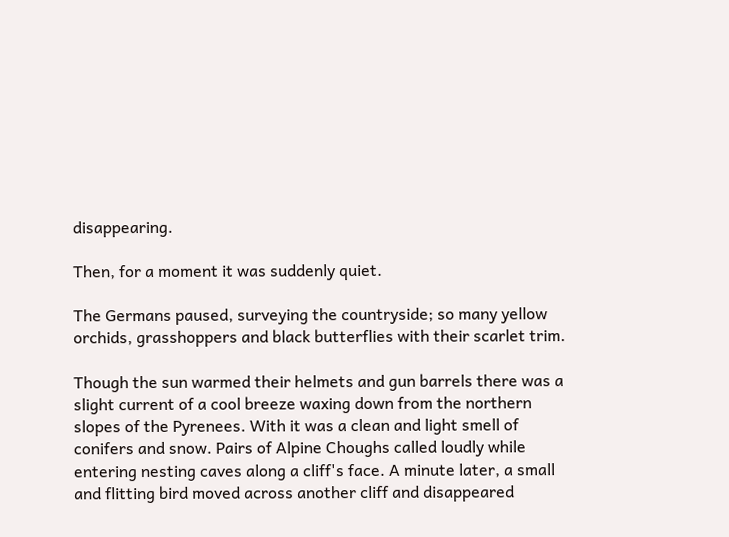disappearing.

Then, for a moment it was suddenly quiet.

The Germans paused, surveying the countryside; so many yellow orchids, grasshoppers and black butterflies with their scarlet trim.

Though the sun warmed their helmets and gun barrels there was a slight current of a cool breeze waxing down from the northern slopes of the Pyrenees. With it was a clean and light smell of conifers and snow. Pairs of Alpine Choughs called loudly while entering nesting caves along a cliff's face. A minute later, a small and flitting bird moved across another cliff and disappeared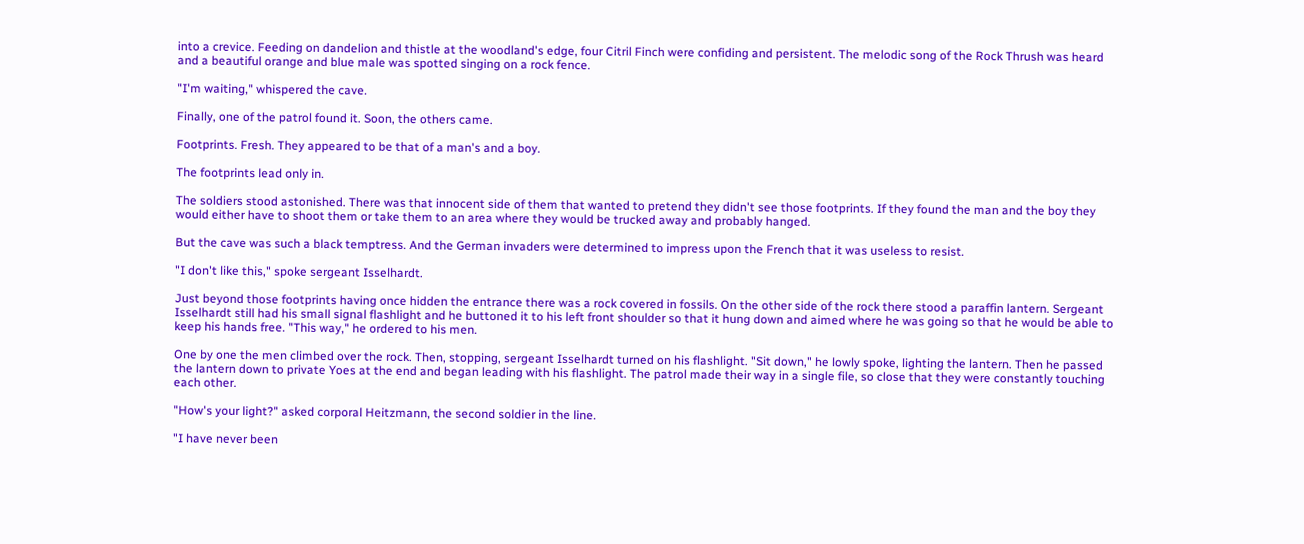into a crevice. Feeding on dandelion and thistle at the woodland's edge, four Citril Finch were confiding and persistent. The melodic song of the Rock Thrush was heard and a beautiful orange and blue male was spotted singing on a rock fence.

"I'm waiting," whispered the cave.

Finally, one of the patrol found it. Soon, the others came.

Footprints. Fresh. They appeared to be that of a man's and a boy.

The footprints lead only in.

The soldiers stood astonished. There was that innocent side of them that wanted to pretend they didn't see those footprints. If they found the man and the boy they would either have to shoot them or take them to an area where they would be trucked away and probably hanged.

But the cave was such a black temptress. And the German invaders were determined to impress upon the French that it was useless to resist.

"I don't like this," spoke sergeant Isselhardt.

Just beyond those footprints having once hidden the entrance there was a rock covered in fossils. On the other side of the rock there stood a paraffin lantern. Sergeant Isselhardt still had his small signal flashlight and he buttoned it to his left front shoulder so that it hung down and aimed where he was going so that he would be able to keep his hands free. "This way," he ordered to his men.

One by one the men climbed over the rock. Then, stopping, sergeant Isselhardt turned on his flashlight. "Sit down," he lowly spoke, lighting the lantern. Then he passed the lantern down to private Yoes at the end and began leading with his flashlight. The patrol made their way in a single file, so close that they were constantly touching each other.

"How's your light?" asked corporal Heitzmann, the second soldier in the line.

"I have never been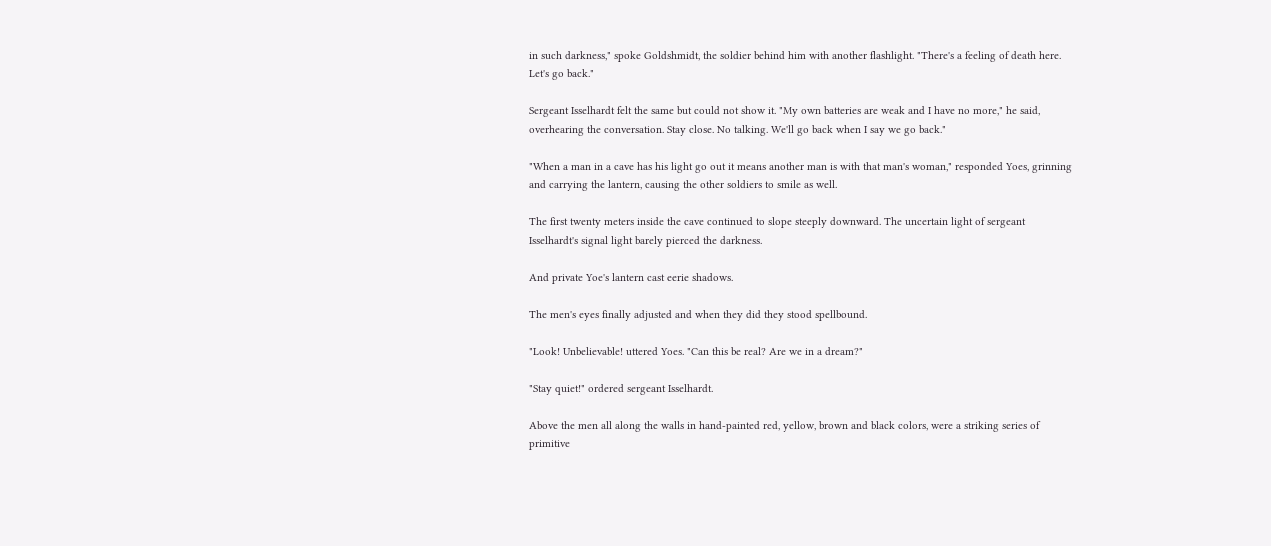in such darkness," spoke Goldshmidt, the soldier behind him with another flashlight. "There's a feeling of death here. Let's go back."

Sergeant Isselhardt felt the same but could not show it. "My own batteries are weak and I have no more," he said, overhearing the conversation. Stay close. No talking. We'll go back when I say we go back."

"When a man in a cave has his light go out it means another man is with that man's woman," responded Yoes, grinning and carrying the lantern, causing the other soldiers to smile as well.

The first twenty meters inside the cave continued to slope steeply downward. The uncertain light of sergeant Isselhardt's signal light barely pierced the darkness.

And private Yoe's lantern cast eerie shadows.

The men's eyes finally adjusted and when they did they stood spellbound.

"Look! Unbelievable! uttered Yoes. "Can this be real? Are we in a dream?"

"Stay quiet!" ordered sergeant Isselhardt.

Above the men all along the walls in hand-painted red, yellow, brown and black colors, were a striking series of primitive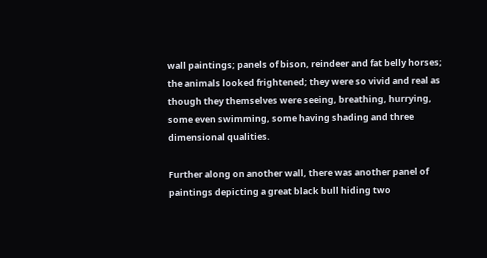wall paintings; panels of bison, reindeer and fat belly horses; the animals looked frightened; they were so vivid and real as though they themselves were seeing, breathing, hurrying, some even swimming, some having shading and three dimensional qualities.

Further along on another wall, there was another panel of paintings depicting a great black bull hiding two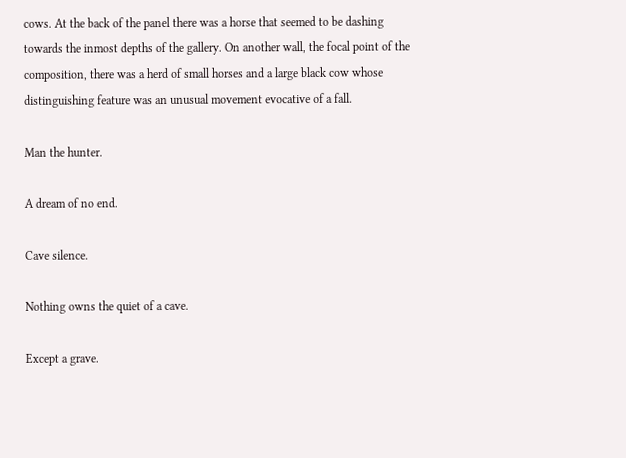cows. At the back of the panel there was a horse that seemed to be dashing towards the inmost depths of the gallery. On another wall, the focal point of the composition, there was a herd of small horses and a large black cow whose distinguishing feature was an unusual movement evocative of a fall.

Man the hunter.

A dream of no end.

Cave silence.

Nothing owns the quiet of a cave.

Except a grave.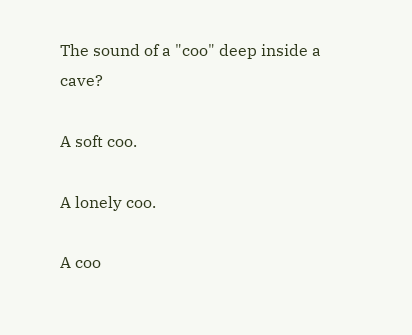The sound of a "coo" deep inside a cave?

A soft coo.

A lonely coo.

A coo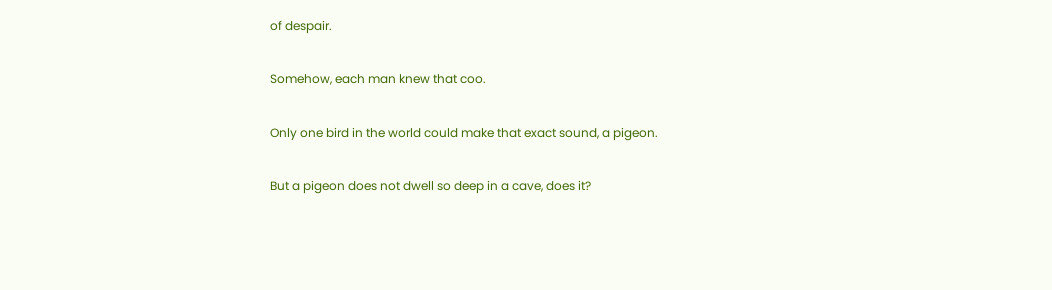of despair.

Somehow, each man knew that coo.

Only one bird in the world could make that exact sound, a pigeon.

But a pigeon does not dwell so deep in a cave, does it?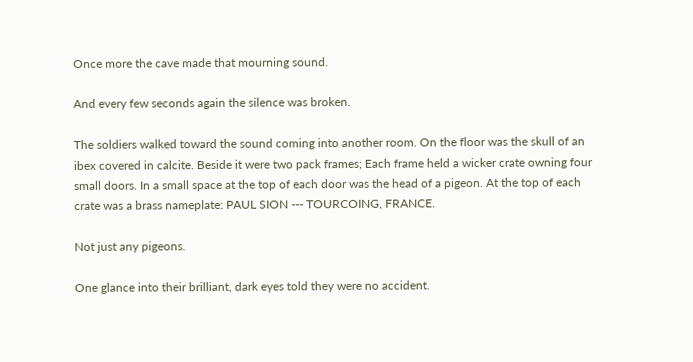Once more the cave made that mourning sound.

And every few seconds again the silence was broken.

The soldiers walked toward the sound coming into another room. On the floor was the skull of an ibex covered in calcite. Beside it were two pack frames; Each frame held a wicker crate owning four small doors. In a small space at the top of each door was the head of a pigeon. At the top of each crate was a brass nameplate: PAUL SION --- TOURCOING, FRANCE.

Not just any pigeons.

One glance into their brilliant, dark eyes told they were no accident.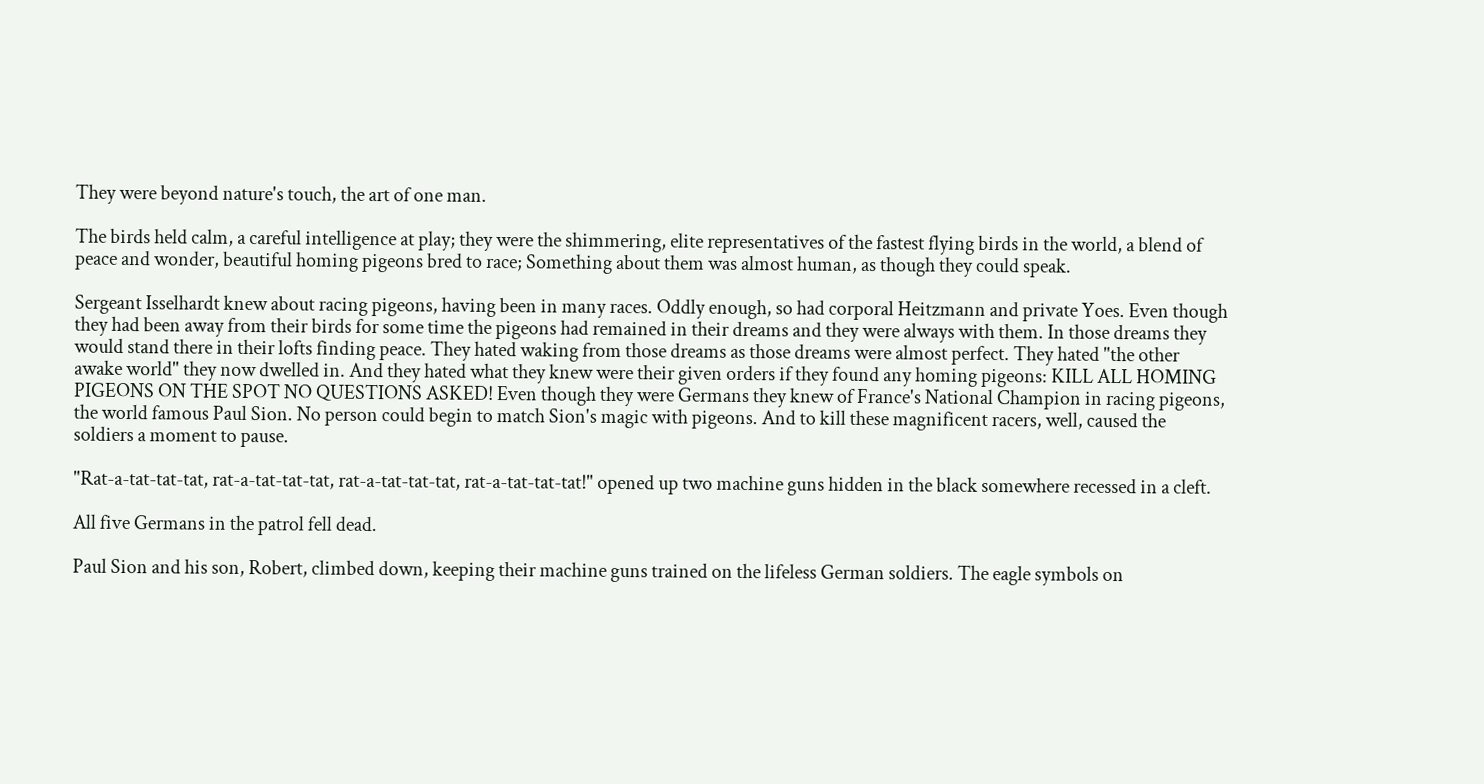They were beyond nature's touch, the art of one man.

The birds held calm, a careful intelligence at play; they were the shimmering, elite representatives of the fastest flying birds in the world, a blend of peace and wonder, beautiful homing pigeons bred to race; Something about them was almost human, as though they could speak.

Sergeant Isselhardt knew about racing pigeons, having been in many races. Oddly enough, so had corporal Heitzmann and private Yoes. Even though they had been away from their birds for some time the pigeons had remained in their dreams and they were always with them. In those dreams they would stand there in their lofts finding peace. They hated waking from those dreams as those dreams were almost perfect. They hated "the other awake world" they now dwelled in. And they hated what they knew were their given orders if they found any homing pigeons: KILL ALL HOMING PIGEONS ON THE SPOT NO QUESTIONS ASKED! Even though they were Germans they knew of France's National Champion in racing pigeons, the world famous Paul Sion. No person could begin to match Sion's magic with pigeons. And to kill these magnificent racers, well, caused the soldiers a moment to pause.

"Rat-a-tat-tat-tat, rat-a-tat-tat-tat, rat-a-tat-tat-tat, rat-a-tat-tat-tat!" opened up two machine guns hidden in the black somewhere recessed in a cleft.

All five Germans in the patrol fell dead.

Paul Sion and his son, Robert, climbed down, keeping their machine guns trained on the lifeless German soldiers. The eagle symbols on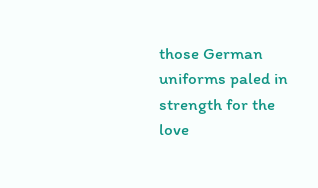those German uniforms paled in strength for the love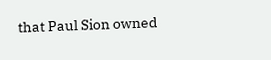that Paul Sion owned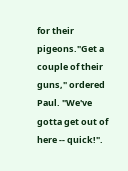for their pigeons."Get a couple of their guns," ordered Paul. "We've gotta get out of here -- quick!".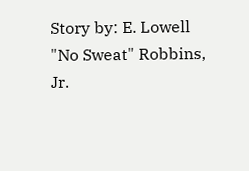Story by: E. Lowell "No Sweat" Robbins, Jr.